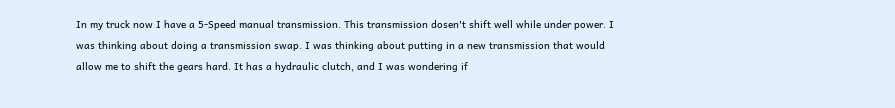In my truck now I have a 5-Speed manual transmission. This transmission dosen't shift well while under power. I was thinking about doing a transmission swap. I was thinking about putting in a new transmission that would allow me to shift the gears hard. It has a hydraulic clutch, and I was wondering if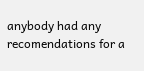anybody had any recomendations for a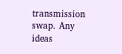transmission swap. Any ideas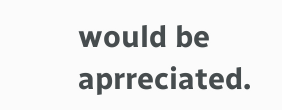would be aprreciated.